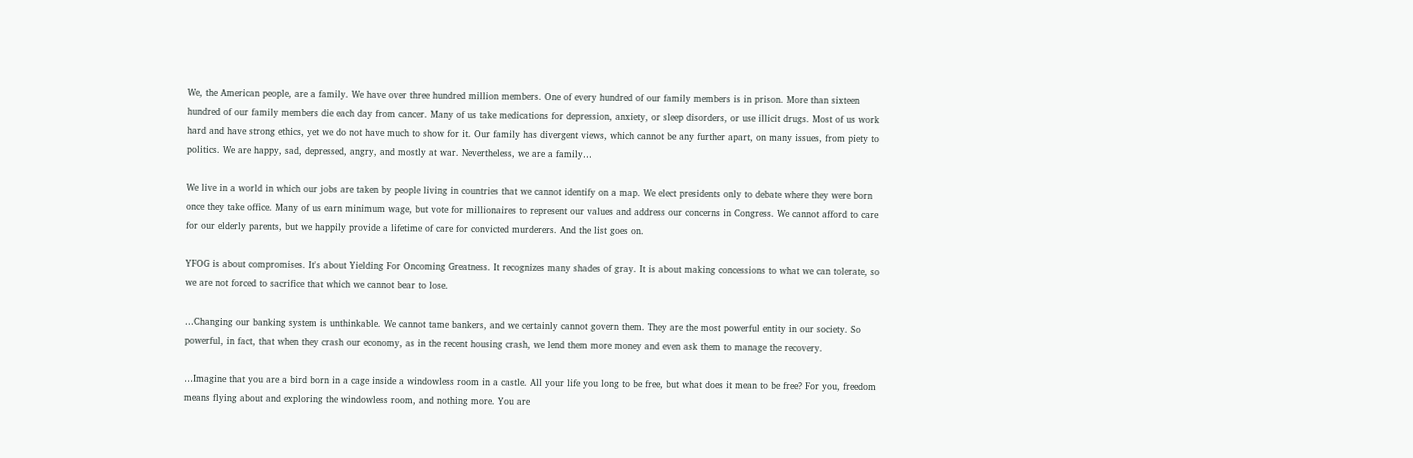We, the American people, are a family. We have over three hundred million members. One of every hundred of our family members is in prison. More than sixteen hundred of our family members die each day from cancer. Many of us take medications for depression, anxiety, or sleep disorders, or use illicit drugs. Most of us work hard and have strong ethics, yet we do not have much to show for it. Our family has divergent views, which cannot be any further apart, on many issues, from piety to politics. We are happy, sad, depressed, angry, and mostly at war. Nevertheless, we are a family…

We live in a world in which our jobs are taken by people living in countries that we cannot identify on a map. We elect presidents only to debate where they were born once they take office. Many of us earn minimum wage, but vote for millionaires to represent our values and address our concerns in Congress. We cannot afford to care for our elderly parents, but we happily provide a lifetime of care for convicted murderers. And the list goes on.

YFOG is about compromises. It's about Yielding For Oncoming Greatness. It recognizes many shades of gray. It is about making concessions to what we can tolerate, so we are not forced to sacrifice that which we cannot bear to lose.

…Changing our banking system is unthinkable. We cannot tame bankers, and we certainly cannot govern them. They are the most powerful entity in our society. So powerful, in fact, that when they crash our economy, as in the recent housing crash, we lend them more money and even ask them to manage the recovery.

…Imagine that you are a bird born in a cage inside a windowless room in a castle. All your life you long to be free, but what does it mean to be free? For you, freedom means flying about and exploring the windowless room, and nothing more. You are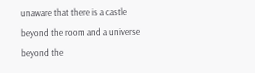unaware that there is a castle beyond the room and a universe beyond the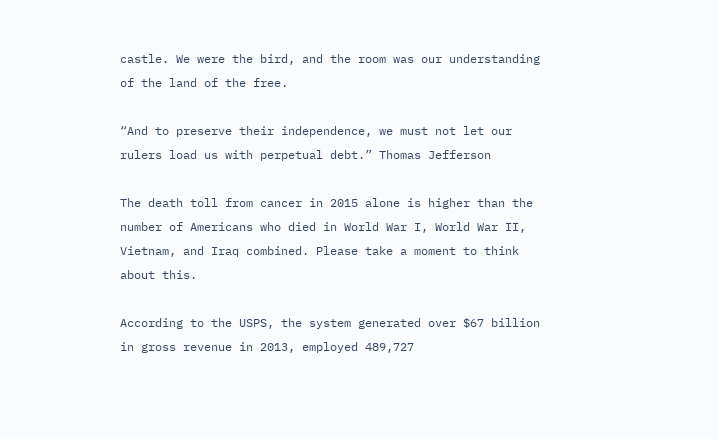castle. We were the bird, and the room was our understanding of the land of the free.

“And to preserve their independence, we must not let our rulers load us with perpetual debt.” Thomas Jefferson

The death toll from cancer in 2015 alone is higher than the number of Americans who died in World War I, World War II, Vietnam, and Iraq combined. Please take a moment to think about this.

According to the USPS, the system generated over $67 billion in gross revenue in 2013, employed 489,727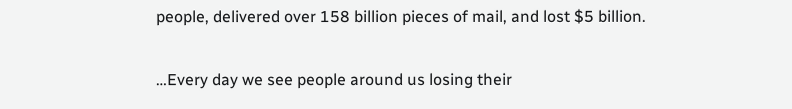people, delivered over 158 billion pieces of mail, and lost $5 billion.

…Every day we see people around us losing their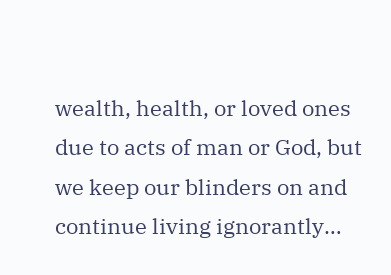wealth, health, or loved ones due to acts of man or God, but we keep our blinders on and continue living ignorantly…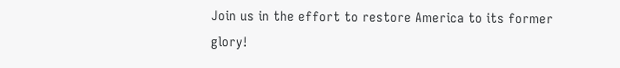Join us in the effort to restore America to its former glory!